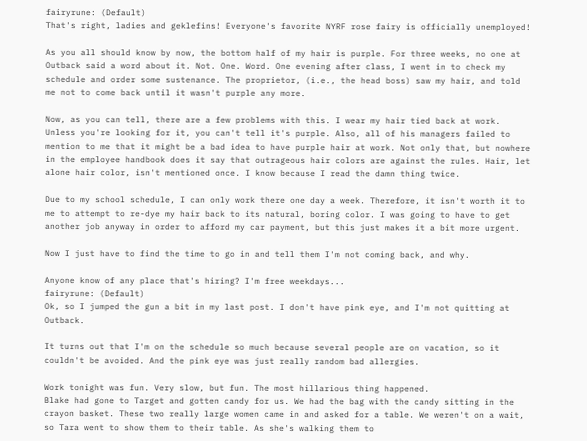fairyrune: (Default)
That's right, ladies and geklefins! Everyone's favorite NYRF rose fairy is officially unemployed!

As you all should know by now, the bottom half of my hair is purple. For three weeks, no one at Outback said a word about it. Not. One. Word. One evening after class, I went in to check my schedule and order some sustenance. The proprietor, (i.e., the head boss) saw my hair, and told me not to come back until it wasn't purple any more.

Now, as you can tell, there are a few problems with this. I wear my hair tied back at work. Unless you're looking for it, you can't tell it's purple. Also, all of his managers failed to mention to me that it might be a bad idea to have purple hair at work. Not only that, but nowhere in the employee handbook does it say that outrageous hair colors are against the rules. Hair, let alone hair color, isn't mentioned once. I know because I read the damn thing twice.

Due to my school schedule, I can only work there one day a week. Therefore, it isn't worth it to me to attempt to re-dye my hair back to its natural, boring color. I was going to have to get another job anyway in order to afford my car payment, but this just makes it a bit more urgent.

Now I just have to find the time to go in and tell them I'm not coming back, and why.

Anyone know of any place that's hiring? I'm free weekdays...
fairyrune: (Default)
Ok, so I jumped the gun a bit in my last post. I don't have pink eye, and I'm not quitting at Outback.

It turns out that I'm on the schedule so much because several people are on vacation, so it couldn't be avoided. And the pink eye was just really random bad allergies.

Work tonight was fun. Very slow, but fun. The most hillarious thing happened.
Blake had gone to Target and gotten candy for us. We had the bag with the candy sitting in the crayon basket. These two really large women came in and asked for a table. We weren't on a wait, so Tara went to show them to their table. As she's walking them to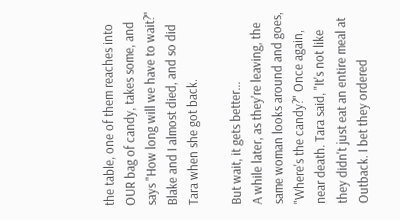the table, one of them reaches into OUR bag of candy, takes some, and says "How long will we have to wait?" Blake and I almost died, and so did Tara when she got back.

But wait, it gets better...
A while later, as they're leaving, the same woman looks around and goes, "Where's the candy?" Once again, near death. Tara said, "It's not like they didn't just eat an entire meal at Outback. I bet they ordered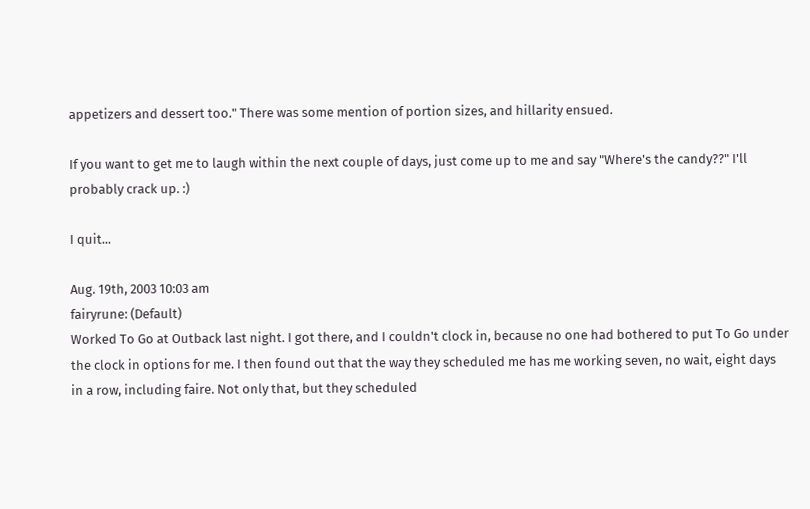appetizers and dessert too." There was some mention of portion sizes, and hillarity ensued.

If you want to get me to laugh within the next couple of days, just come up to me and say "Where's the candy??" I'll probably crack up. :)

I quit...

Aug. 19th, 2003 10:03 am
fairyrune: (Default)
Worked To Go at Outback last night. I got there, and I couldn't clock in, because no one had bothered to put To Go under the clock in options for me. I then found out that the way they scheduled me has me working seven, no wait, eight days in a row, including faire. Not only that, but they scheduled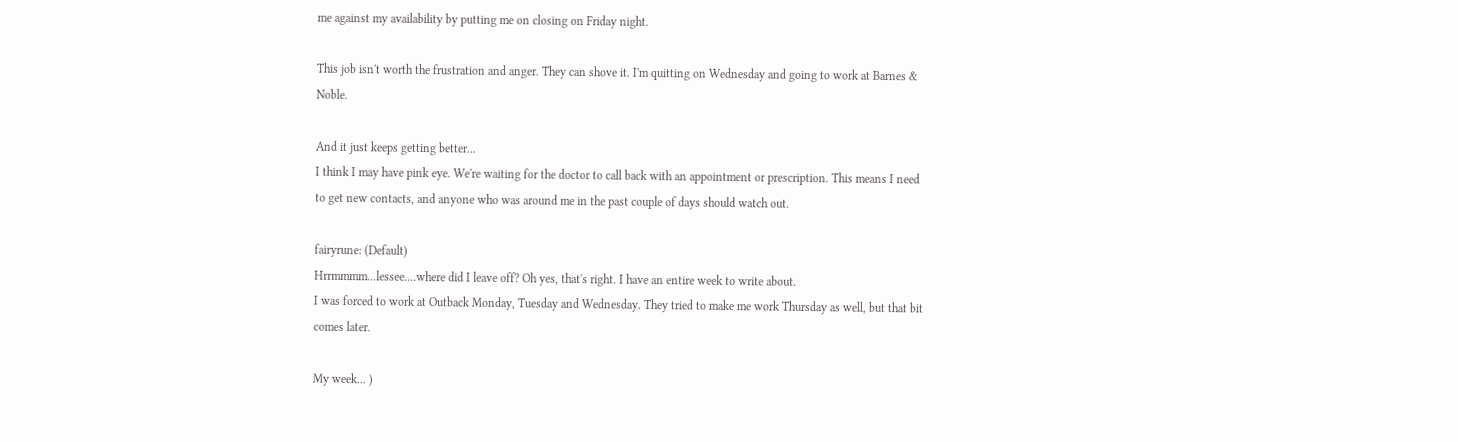me against my availability by putting me on closing on Friday night.

This job isn't worth the frustration and anger. They can shove it. I'm quitting on Wednesday and going to work at Barnes & Noble.

And it just keeps getting better...
I think I may have pink eye. We're waiting for the doctor to call back with an appointment or prescription. This means I need to get new contacts, and anyone who was around me in the past couple of days should watch out.

fairyrune: (Default)
Hrrmmmm...lessee....where did I leave off? Oh yes, that's right. I have an entire week to write about.
I was forced to work at Outback Monday, Tuesday and Wednesday. They tried to make me work Thursday as well, but that bit comes later.

My week... )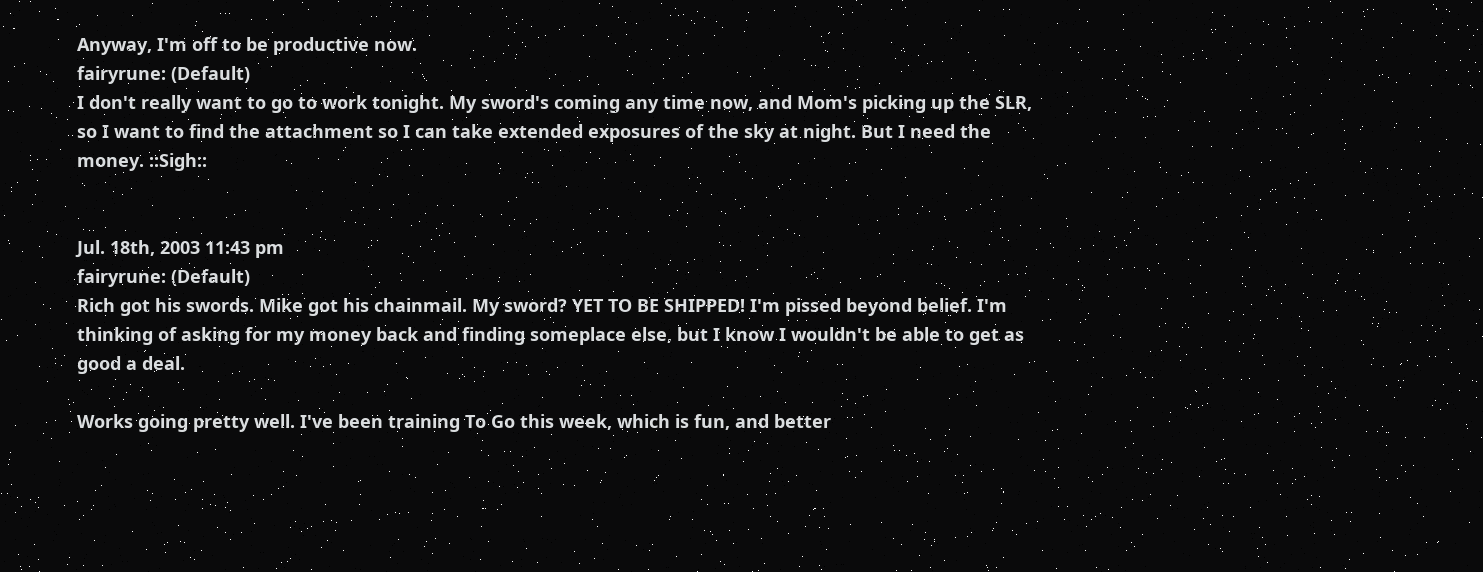Anyway, I'm off to be productive now.
fairyrune: (Default)
I don't really want to go to work tonight. My sword's coming any time now, and Mom's picking up the SLR, so I want to find the attachment so I can take extended exposures of the sky at night. But I need the money. ::Sigh::


Jul. 18th, 2003 11:43 pm
fairyrune: (Default)
Rich got his swords. Mike got his chainmail. My sword? YET TO BE SHIPPED! I'm pissed beyond belief. I'm thinking of asking for my money back and finding someplace else, but I know I wouldn't be able to get as good a deal.

Works going pretty well. I've been training To Go this week, which is fun, and better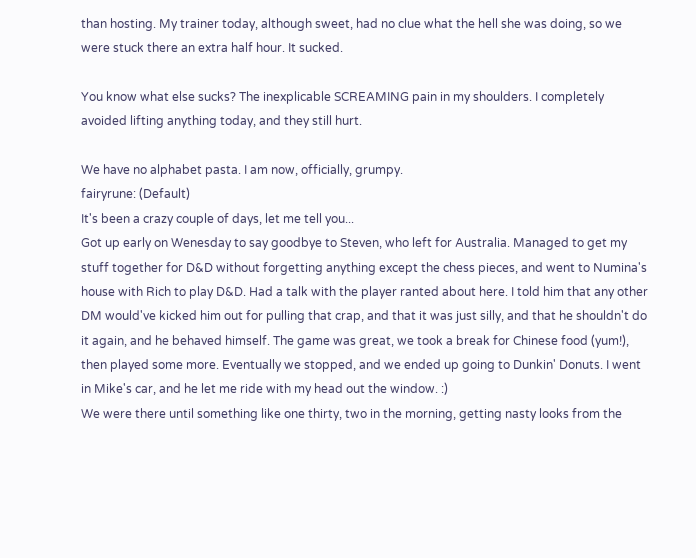than hosting. My trainer today, although sweet, had no clue what the hell she was doing, so we were stuck there an extra half hour. It sucked.

You know what else sucks? The inexplicable SCREAMING pain in my shoulders. I completely avoided lifting anything today, and they still hurt.

We have no alphabet pasta. I am now, officially, grumpy.
fairyrune: (Default)
It's been a crazy couple of days, let me tell you...
Got up early on Wenesday to say goodbye to Steven, who left for Australia. Managed to get my stuff together for D&D without forgetting anything except the chess pieces, and went to Numina's house with Rich to play D&D. Had a talk with the player ranted about here. I told him that any other DM would've kicked him out for pulling that crap, and that it was just silly, and that he shouldn't do it again, and he behaved himself. The game was great, we took a break for Chinese food (yum!), then played some more. Eventually we stopped, and we ended up going to Dunkin' Donuts. I went in Mike's car, and he let me ride with my head out the window. :)
We were there until something like one thirty, two in the morning, getting nasty looks from the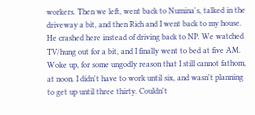workers. Then we left, went back to Numina's, talked in the driveway a bit, and then Rich and I went back to my house. He crashed here instead of driving back to NP. We watched TV/hung out for a bit, and I finally went to bed at five AM.
Woke up, for some ungodly reason that I still cannot fathom, at noon. I didn't have to work until six, and wasn't planning to get up until three thirty. Couldn't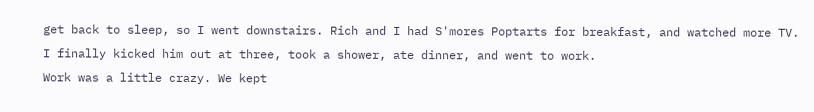get back to sleep, so I went downstairs. Rich and I had S'mores Poptarts for breakfast, and watched more TV. I finally kicked him out at three, took a shower, ate dinner, and went to work.
Work was a little crazy. We kept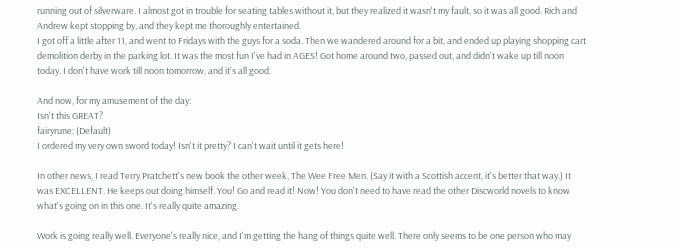running out of silverware. I almost got in trouble for seating tables without it, but they realized it wasn't my fault, so it was all good. Rich and Andrew kept stopping by, and they kept me thoroughly entertained.
I got off a little after 11, and went to Fridays with the guys for a soda. Then we wandered around for a bit, and ended up playing shopping cart demolition derby in the parking lot. It was the most fun I've had in AGES! Got home around two, passed out, and didn't wake up till noon today. I don't have work till noon tomorrow, and it's all good.

And now, for my amusement of the day:
Isn't this GREAT?
fairyrune: (Default)
I ordered my very own sword today! Isn't it pretty? I can't wait until it gets here!

In other news, I read Terry Pratchett's new book the other week, The Wee Free Men. (Say it with a Scottish accent, it's better that way.) It was EXCELLENT. He keeps out doing himself. You! Go and read it! Now! You don't need to have read the other Discworld novels to know what's going on in this one. It's really quite amazing.

Work is going really well. Everyone's really nice, and I'm getting the hang of things quite well. There only seems to be one person who may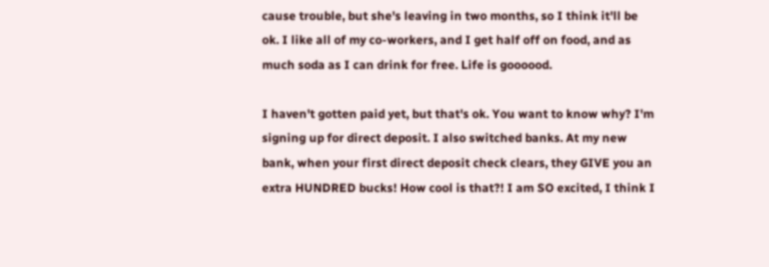cause trouble, but she's leaving in two months, so I think it'll be ok. I like all of my co-workers, and I get half off on food, and as much soda as I can drink for free. Life is goooood.

I haven't gotten paid yet, but that's ok. You want to know why? I'm signing up for direct deposit. I also switched banks. At my new bank, when your first direct deposit check clears, they GIVE you an extra HUNDRED bucks! How cool is that?! I am SO excited, I think I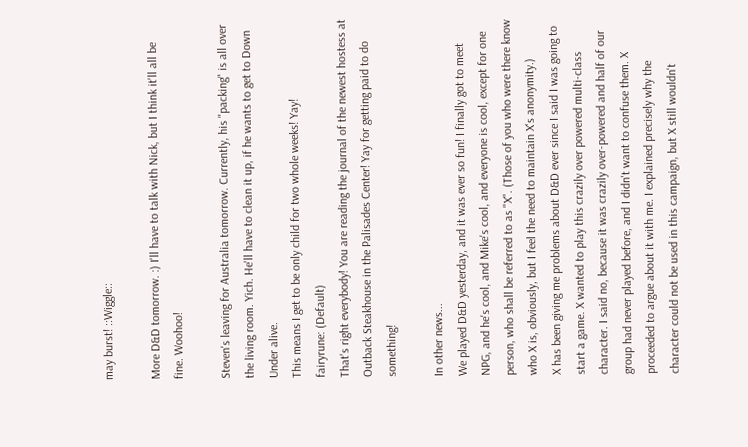may burst! ::Wiggle::

More D&D tomorrow. :) I'll have to talk with Nick, but I think it'll all be fine. Woohoo!

Steven's leaving for Australia tomorrow. Currently, his "packing" is all over the living room. Yich. He'll have to clean it up, if he wants to get to Down Under alive.
This means I get to be only child for two whole weeks! Yay!
fairyrune: (Default)
That's right everybody! You are reading the journal of the newest hostess at Outback Steakhouse in the Palisades Center! Yay for getting paid to do something!

In other news...
We played D&D yesterday, and it was ever so fun! I finally got to meet NPG, and he's cool, and Mike's cool, and everyone is cool, except for one person, who shall be referred to as "X". (Those of you who were there know who X is, obviously, but I feel the need to maintain X's anonymity.)
X has been giving me problems about D&D ever since I said I was going to start a game. X wanted to play this crazily over powered multi-class character. I said no, because it was crazily over-powered and half of our group had never played before, and I didn't want to confuse them. X proceeded to argue about it with me. I explained precisely why the character could not be used in this campaign, but X still wouldn't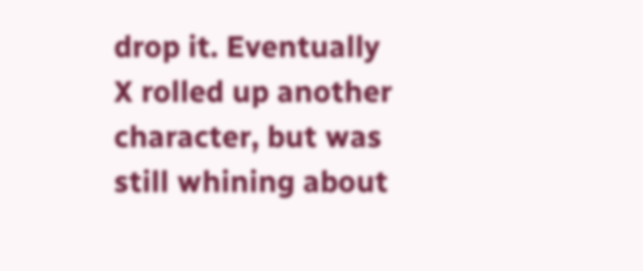drop it. Eventually X rolled up another character, but was still whining about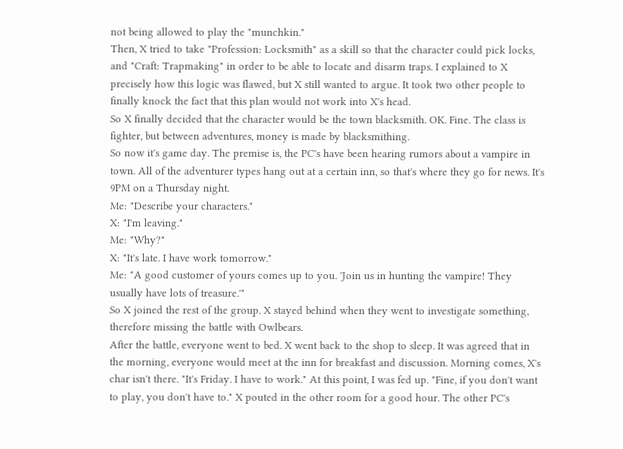not being allowed to play the "munchkin."
Then, X tried to take "Profession: Locksmith" as a skill so that the character could pick locks, and "Craft: Trapmaking" in order to be able to locate and disarm traps. I explained to X precisely how this logic was flawed, but X still wanted to argue. It took two other people to finally knock the fact that this plan would not work into X's head.
So X finally decided that the character would be the town blacksmith. OK. Fine. The class is fighter, but between adventures, money is made by blacksmithing.
So now it's game day. The premise is, the PC's have been hearing rumors about a vampire in town. All of the adventurer types hang out at a certain inn, so that's where they go for news. It's 9PM on a Thursday night.
Me: "Describe your characters."
X: "I'm leaving."
Me: "Why?"
X: "It's late. I have work tomorrow."
Me: "A good customer of yours comes up to you. 'Join us in hunting the vampire! They usually have lots of treasure.'"
So X joined the rest of the group. X stayed behind when they went to investigate something, therefore missing the battle with Owlbears.
After the battle, everyone went to bed. X went back to the shop to sleep. It was agreed that in the morning, everyone would meet at the inn for breakfast and discussion. Morning comes, X's char isn't there. "It's Friday. I have to work." At this point, I was fed up. "Fine, if you don't want to play, you don't have to." X pouted in the other room for a good hour. The other PC's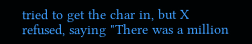tried to get the char in, but X refused, saying "There was a million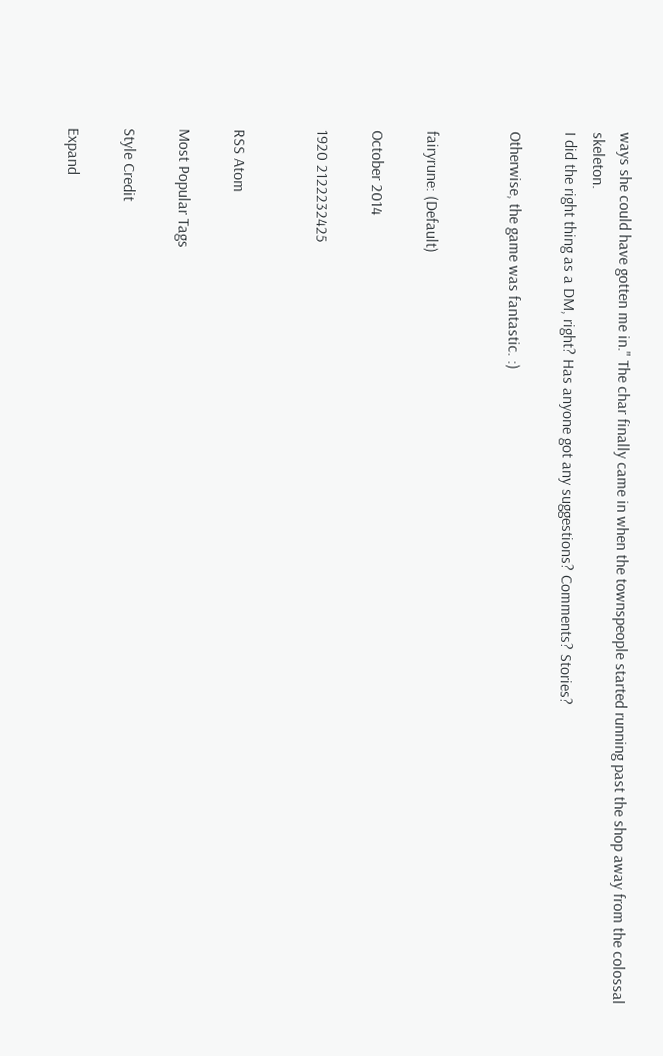ways she could have gotten me in." The char finally came in when the townspeople started running past the shop away from the colossal skeleton.
I did the right thing as a DM, right? Has anyone got any suggestions? Comments? Stories?

Otherwise, the game was fantastic. :)


fairyrune: (Default)

October 2014

1920 2122232425


RSS Atom

Most Popular Tags

Style Credit

Expand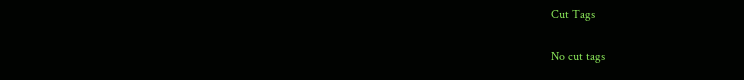Cut Tags

No cut tags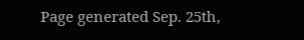Page generated Sep. 25th,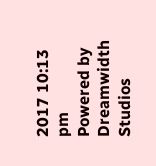2017 10:13 pm
Powered by Dreamwidth Studios